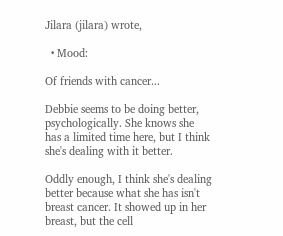Jilara (jilara) wrote,

  • Mood:

Of friends with cancer...

Debbie seems to be doing better, psychologically. She knows she has a limited time here, but I think she's dealing with it better.

Oddly enough, I think she's dealing better because what she has isn't breast cancer. It showed up in her breast, but the cell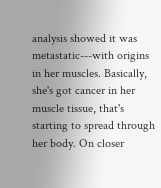analysis showed it was metastatic---with origins in her muscles. Basically, she's got cancer in her muscle tissue, that's starting to spread through her body. On closer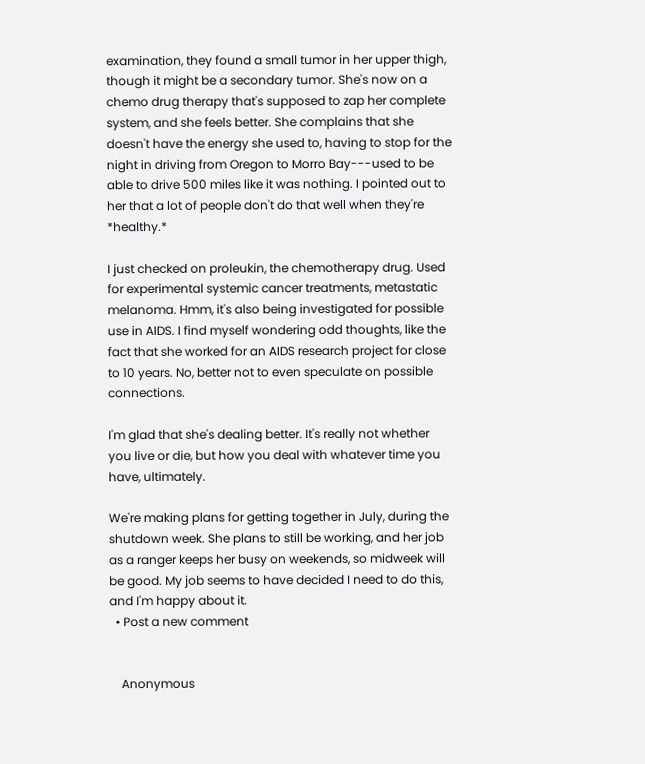examination, they found a small tumor in her upper thigh, though it might be a secondary tumor. She's now on a chemo drug therapy that's supposed to zap her complete system, and she feels better. She complains that she doesn't have the energy she used to, having to stop for the night in driving from Oregon to Morro Bay---used to be able to drive 500 miles like it was nothing. I pointed out to her that a lot of people don't do that well when they're *healthy.*

I just checked on proleukin, the chemotherapy drug. Used for experimental systemic cancer treatments, metastatic melanoma. Hmm, it's also being investigated for possible use in AIDS. I find myself wondering odd thoughts, like the fact that she worked for an AIDS research project for close to 10 years. No, better not to even speculate on possible connections.

I'm glad that she's dealing better. It's really not whether you live or die, but how you deal with whatever time you have, ultimately.

We're making plans for getting together in July, during the shutdown week. She plans to still be working, and her job as a ranger keeps her busy on weekends, so midweek will be good. My job seems to have decided I need to do this, and I'm happy about it.
  • Post a new comment


    Anonymous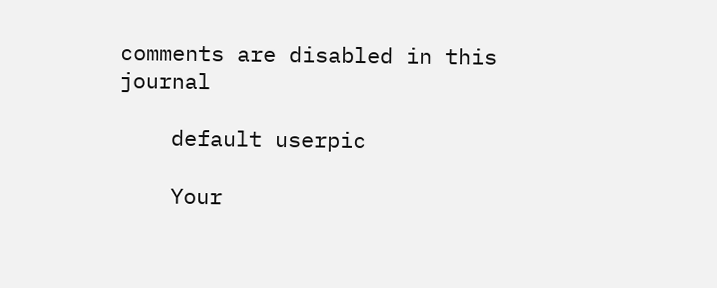comments are disabled in this journal

    default userpic

    Your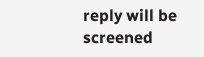reply will be screened